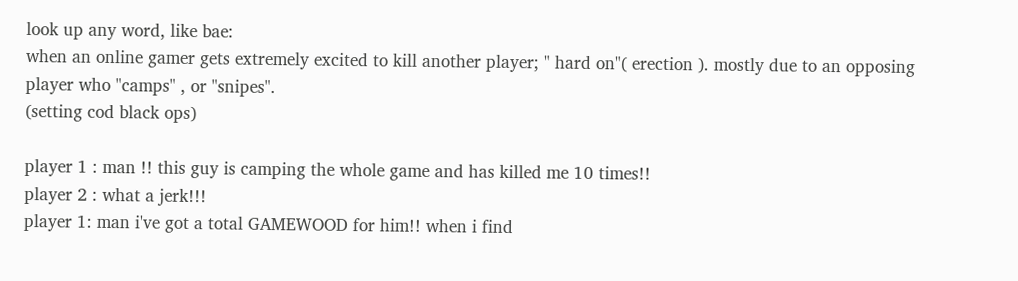look up any word, like bae:
when an online gamer gets extremely excited to kill another player; " hard on"( erection ). mostly due to an opposing player who "camps" , or "snipes".
(setting cod black ops)

player 1 : man !! this guy is camping the whole game and has killed me 10 times!!
player 2 : what a jerk!!!
player 1: man i've got a total GAMEWOOD for him!! when i find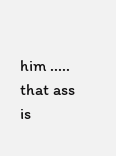him ..... that ass is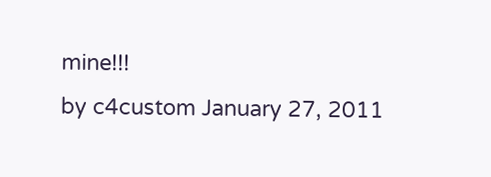mine!!!
by c4custom January 27, 2011